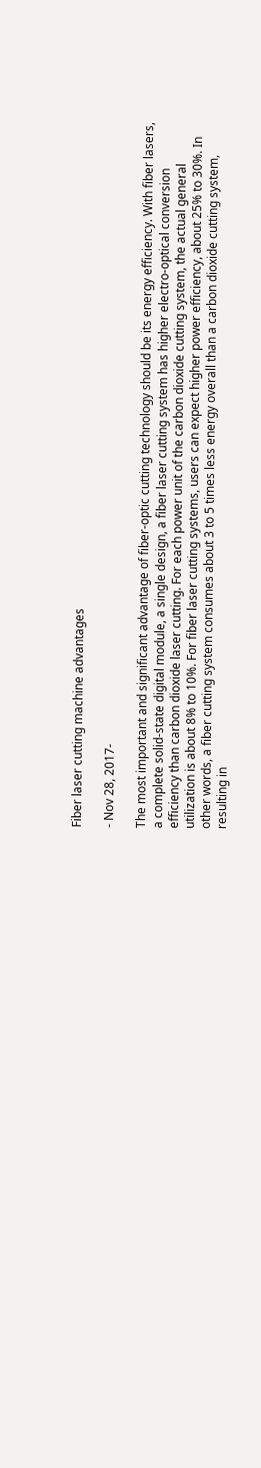Fiber laser cutting machine advantages

- Nov 28, 2017-

The most important and significant advantage of fiber-optic cutting technology should be its energy efficiency. With fiber lasers, a complete solid-state digital module, a single design, a fiber laser cutting system has higher electro-optical conversion efficiency than carbon dioxide laser cutting. For each power unit of the carbon dioxide cutting system, the actual general utilization is about 8% to 10%. For fiber laser cutting systems, users can expect higher power efficiency, about 25% to 30%. In other words, a fiber cutting system consumes about 3 to 5 times less energy overall than a carbon dioxide cutting system, resulting in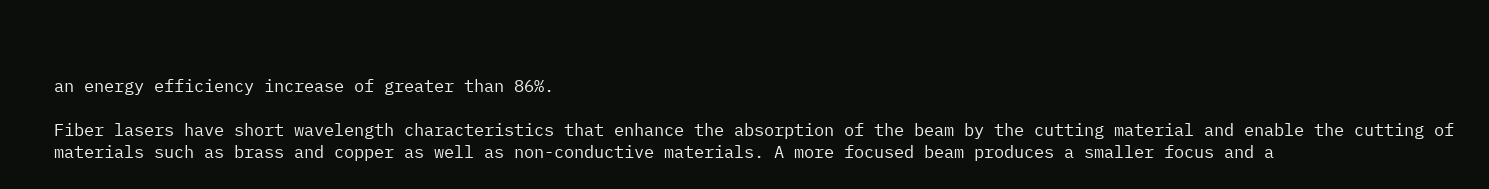an energy efficiency increase of greater than 86%.

Fiber lasers have short wavelength characteristics that enhance the absorption of the beam by the cutting material and enable the cutting of materials such as brass and copper as well as non-conductive materials. A more focused beam produces a smaller focus and a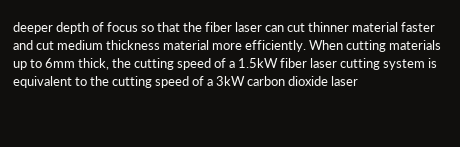deeper depth of focus so that the fiber laser can cut thinner material faster and cut medium thickness material more efficiently. When cutting materials up to 6mm thick, the cutting speed of a 1.5kW fiber laser cutting system is equivalent to the cutting speed of a 3kW carbon dioxide laser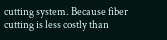cutting system. Because fiber cutting is less costly than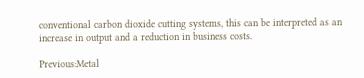conventional carbon dioxide cutting systems, this can be interpreted as an increase in output and a reduction in business costs.

Previous:Metal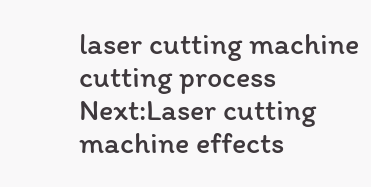laser cutting machine cutting process Next:Laser cutting machine effects